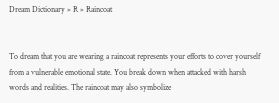Dream Dictionary » R » Raincoat


To dream that you are wearing a raincoat represents your efforts to cover yourself from a vulnerable emotional state. You break down when attacked with harsh words and realities. The raincoat may also symbolize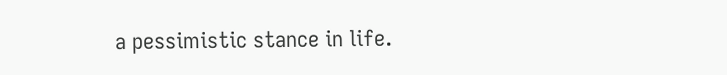a pessimistic stance in life.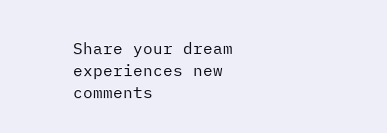Share your dream experiences new comments